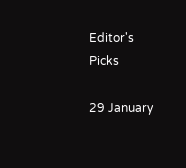Editor's Picks

29 January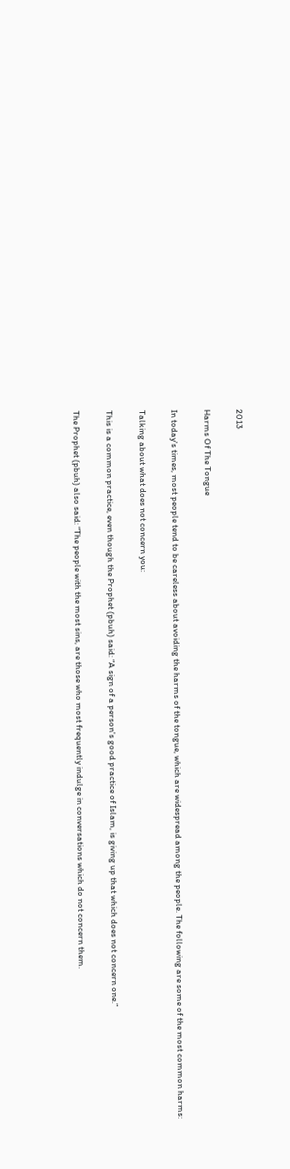2013

Harms Of The Tongue

In today's times, most people tend to be careless about avoiding the harms of the tongue, which are widespread among the people. The following are some of the most common harms:

Talking about what does not concern you:

This is a common practice, even though the Prophet (pbuh) said: “A sign of a person's good practice of Islam, is giving up that which does not concern one.”

The Prophet (pbuh) also said: “The people with the most sins, are those who most frequently indulge in conversations which do not concern them.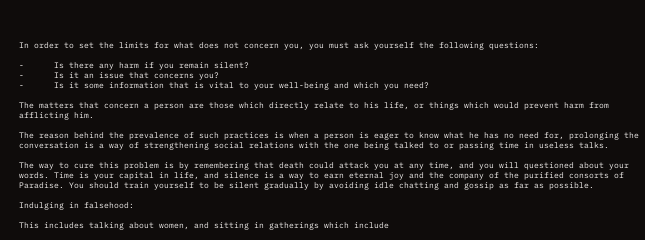In order to set the limits for what does not concern you, you must ask yourself the following questions:

-      Is there any harm if you remain silent?
-      Is it an issue that concerns you?
-      Is it some information that is vital to your well-being and which you need?

The matters that concern a person are those which directly relate to his life, or things which would prevent harm from afflicting him.

The reason behind the prevalence of such practices is when a person is eager to know what he has no need for, prolonging the conversation is a way of strengthening social relations with the one being talked to or passing time in useless talks.

The way to cure this problem is by remembering that death could attack you at any time, and you will questioned about your words. Time is your capital in life, and silence is a way to earn eternal joy and the company of the purified consorts of Paradise. You should train yourself to be silent gradually by avoiding idle chatting and gossip as far as possible.

Indulging in falsehood:

This includes talking about women, and sitting in gatherings which include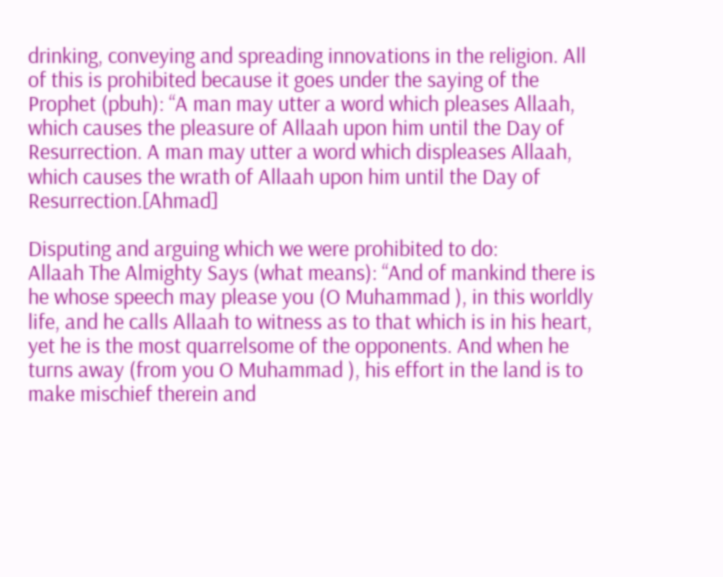drinking, conveying and spreading innovations in the religion. All of this is prohibited because it goes under the saying of the Prophet (pbuh): “A man may utter a word which pleases Allaah, which causes the pleasure of Allaah upon him until the Day of Resurrection. A man may utter a word which displeases Allaah, which causes the wrath of Allaah upon him until the Day of Resurrection.[Ahmad]

Disputing and arguing which we were prohibited to do:
Allaah The Almighty Says (what means): “And of mankind there is he whose speech may please you (O Muhammad ), in this worldly life, and he calls Allaah to witness as to that which is in his heart, yet he is the most quarrelsome of the opponents. And when he turns away (from you O Muhammad ), his effort in the land is to make mischief therein and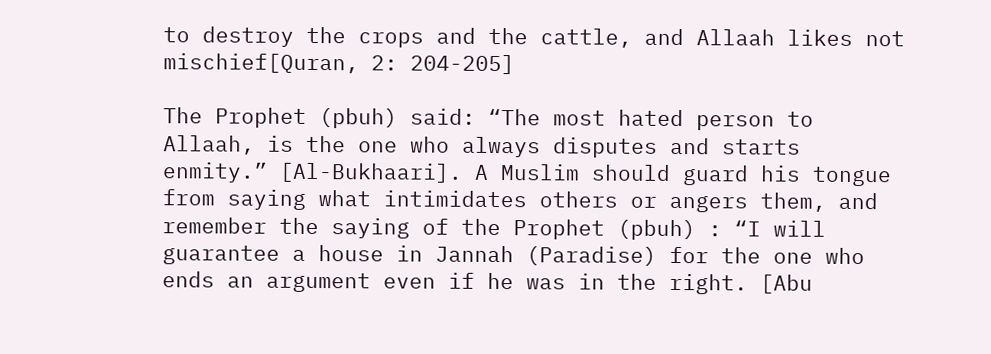to destroy the crops and the cattle, and Allaah likes not mischief[Quran, 2: 204-205]

The Prophet (pbuh) said: “The most hated person to Allaah, is the one who always disputes and starts enmity.” [Al-Bukhaari]. A Muslim should guard his tongue from saying what intimidates others or angers them, and remember the saying of the Prophet (pbuh) : “I will guarantee a house in Jannah (Paradise) for the one who ends an argument even if he was in the right. [Abu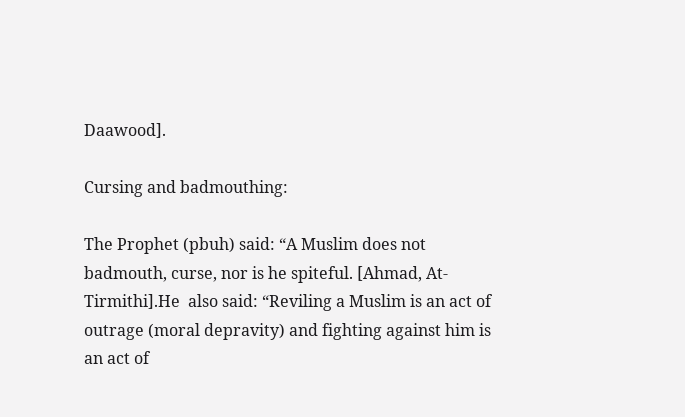Daawood].

Cursing and badmouthing:

The Prophet (pbuh) said: “A Muslim does not badmouth, curse, nor is he spiteful. [Ahmad, At-Tirmithi].He  also said: “Reviling a Muslim is an act of outrage (moral depravity) and fighting against him is an act of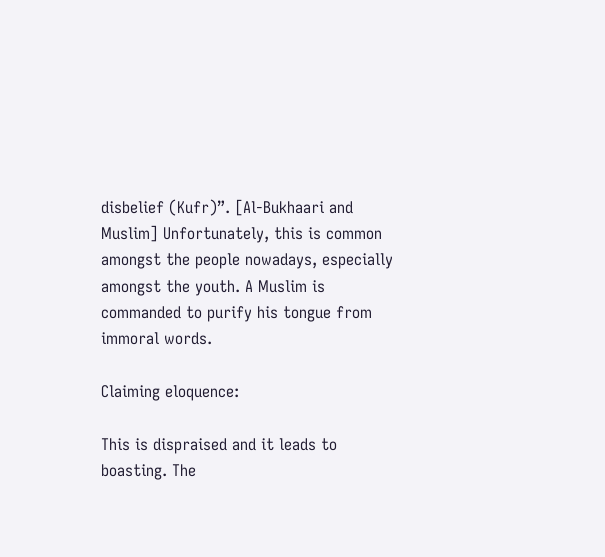disbelief (Kufr)”. [Al-Bukhaari and Muslim] Unfortunately, this is common amongst the people nowadays, especially amongst the youth. A Muslim is commanded to purify his tongue from immoral words.

Claiming eloquence:

This is dispraised and it leads to boasting. The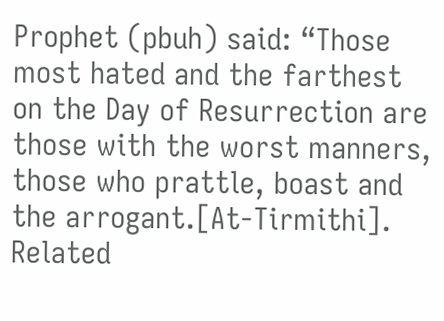Prophet (pbuh) said: “Those most hated and the farthest on the Day of Resurrection are those with the worst manners, those who prattle, boast and the arrogant.[At-Tirmithi].
Related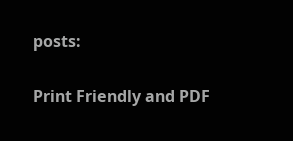posts:

Print Friendly and PDF